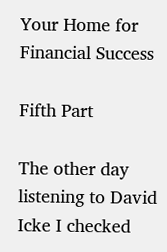Your Home for Financial Success

Fifth Part

The other day listening to David Icke I checked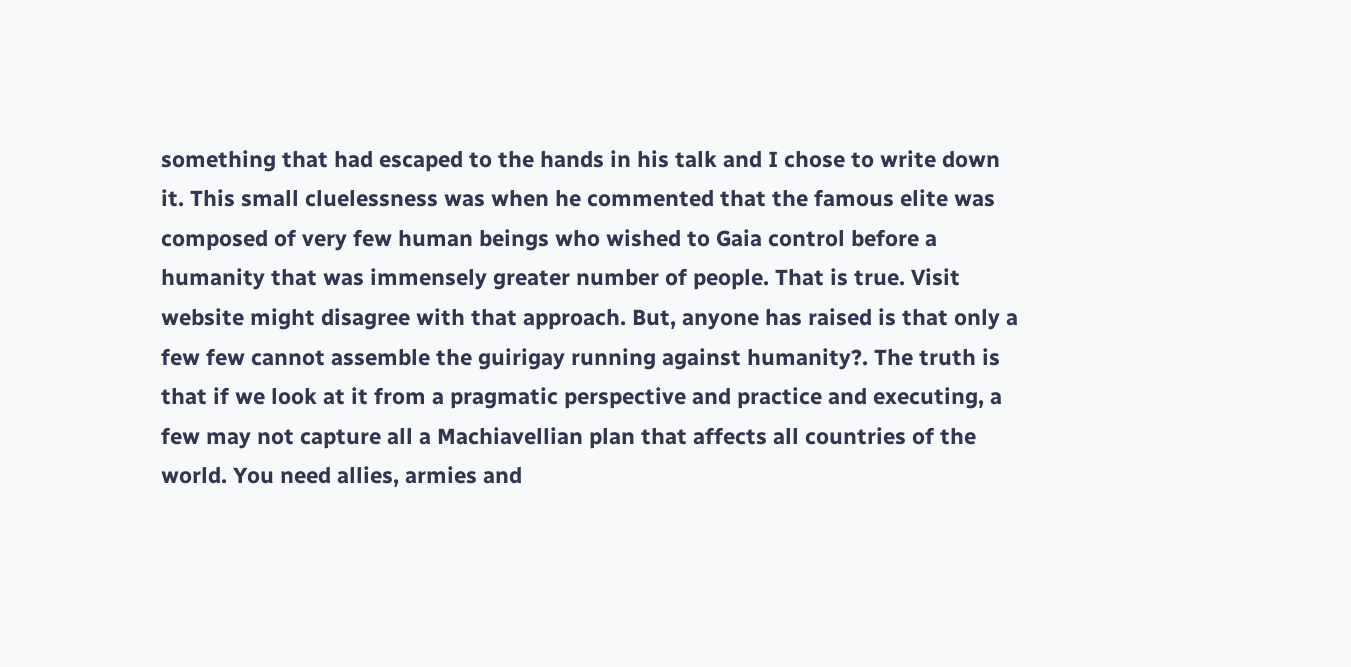something that had escaped to the hands in his talk and I chose to write down it. This small cluelessness was when he commented that the famous elite was composed of very few human beings who wished to Gaia control before a humanity that was immensely greater number of people. That is true. Visit website might disagree with that approach. But, anyone has raised is that only a few few cannot assemble the guirigay running against humanity?. The truth is that if we look at it from a pragmatic perspective and practice and executing, a few may not capture all a Machiavellian plan that affects all countries of the world. You need allies, armies and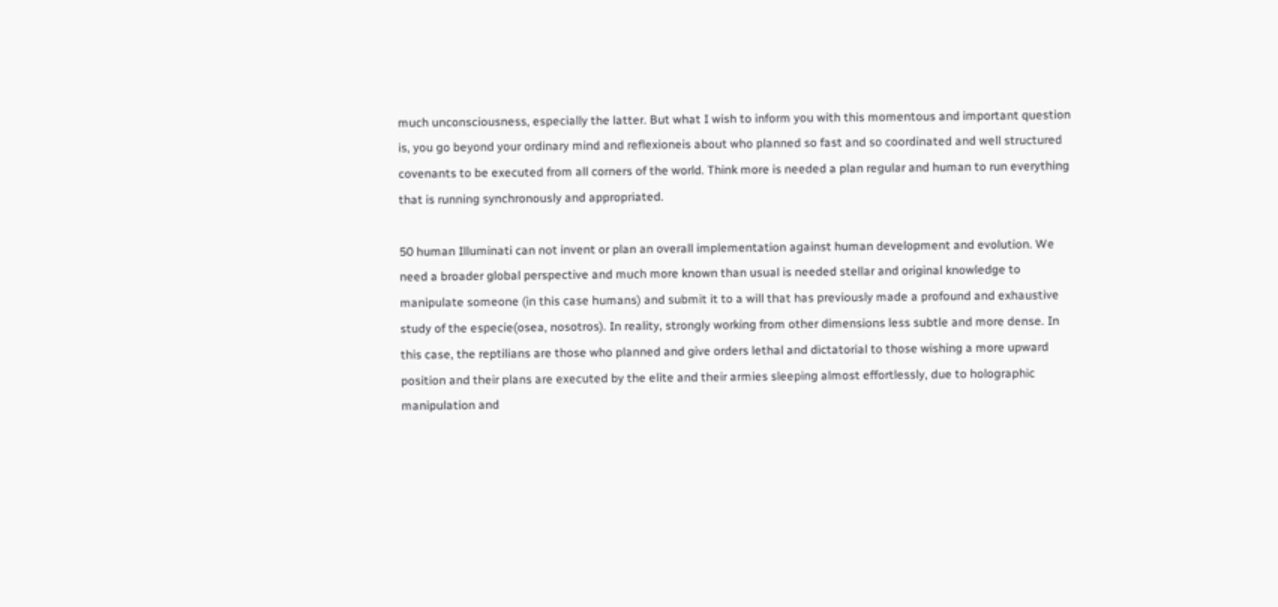much unconsciousness, especially the latter. But what I wish to inform you with this momentous and important question is, you go beyond your ordinary mind and reflexioneis about who planned so fast and so coordinated and well structured covenants to be executed from all corners of the world. Think more is needed a plan regular and human to run everything that is running synchronously and appropriated.

50 human Illuminati can not invent or plan an overall implementation against human development and evolution. We need a broader global perspective and much more known than usual is needed stellar and original knowledge to manipulate someone (in this case humans) and submit it to a will that has previously made a profound and exhaustive study of the especie(osea, nosotros). In reality, strongly working from other dimensions less subtle and more dense. In this case, the reptilians are those who planned and give orders lethal and dictatorial to those wishing a more upward position and their plans are executed by the elite and their armies sleeping almost effortlessly, due to holographic manipulation and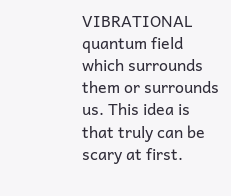VIBRATIONAL quantum field which surrounds them or surrounds us. This idea is that truly can be scary at first.